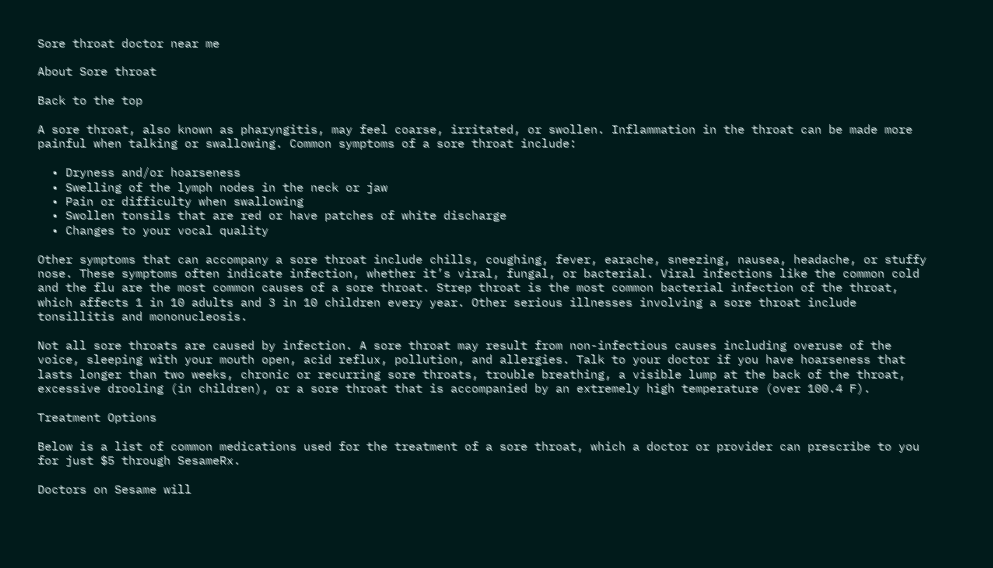Sore throat doctor near me

About Sore throat

Back to the top

A sore throat, also known as pharyngitis, may feel coarse, irritated, or swollen. Inflammation in the throat can be made more painful when talking or swallowing. Common symptoms of a sore throat include:

  • Dryness and/or hoarseness
  • Swelling of the lymph nodes in the neck or jaw
  • Pain or difficulty when swallowing
  • Swollen tonsils that are red or have patches of white discharge
  • Changes to your vocal quality

Other symptoms that can accompany a sore throat include chills, coughing, fever, earache, sneezing, nausea, headache, or stuffy nose. These symptoms often indicate infection, whether it’s viral, fungal, or bacterial. Viral infections like the common cold and the flu are the most common causes of a sore throat. Strep throat is the most common bacterial infection of the throat, which affects 1 in 10 adults and 3 in 10 children every year. Other serious illnesses involving a sore throat include tonsillitis and mononucleosis.

Not all sore throats are caused by infection. A sore throat may result from non-infectious causes including overuse of the voice, sleeping with your mouth open, acid reflux, pollution, and allergies. Talk to your doctor if you have hoarseness that lasts longer than two weeks, chronic or recurring sore throats, trouble breathing, a visible lump at the back of the throat, excessive drooling (in children), or a sore throat that is accompanied by an extremely high temperature (over 100.4 F).

Treatment Options

Below is a list of common medications used for the treatment of a sore throat, which a doctor or provider can prescribe to you for just $5 through SesameRx.

Doctors on Sesame will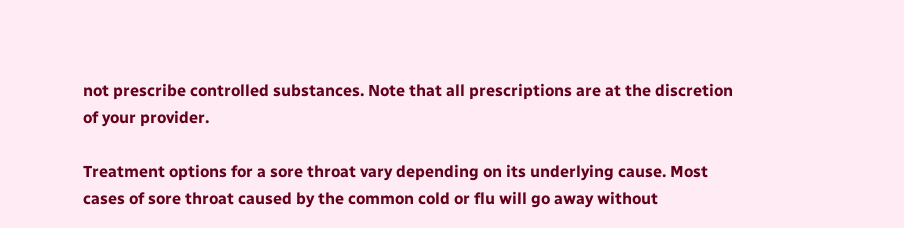not prescribe controlled substances. Note that all prescriptions are at the discretion of your provider.

Treatment options for a sore throat vary depending on its underlying cause. Most cases of sore throat caused by the common cold or flu will go away without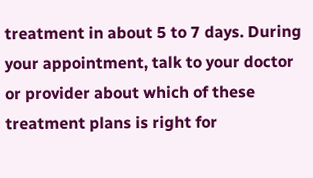treatment in about 5 to 7 days. During your appointment, talk to your doctor or provider about which of these treatment plans is right for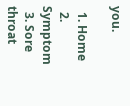you.

  1. Home
  2. Symptom
  3. Sore throat